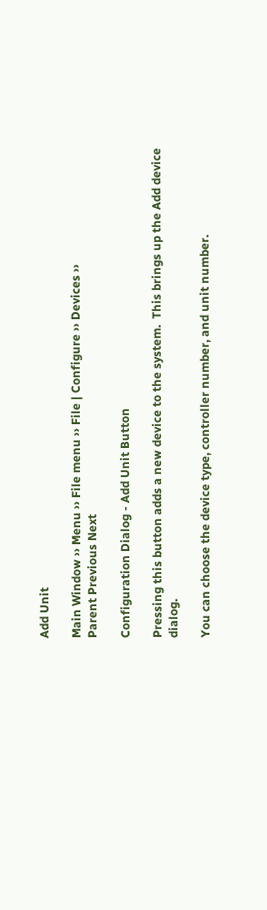Add Unit

Main Window ›› Menu ›› File menu ›› File | Configure ›› Devices ››
Parent Previous Next

Configuration Dialog - Add Unit Button

Pressing this button adds a new device to the system.  This brings up the Add device dialog.

You can choose the device type, controller number, and unit number.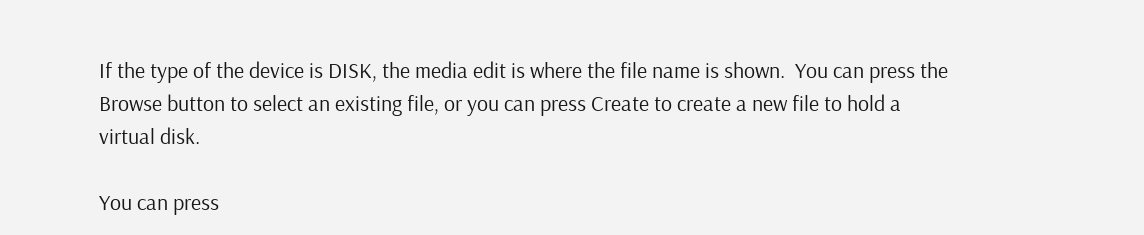If the type of the device is DISK, the media edit is where the file name is shown.  You can press the Browse button to select an existing file, or you can press Create to create a new file to hold a virtual disk.

You can press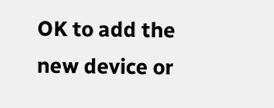OK to add the new device or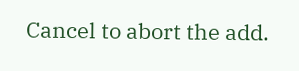Cancel to abort the add.